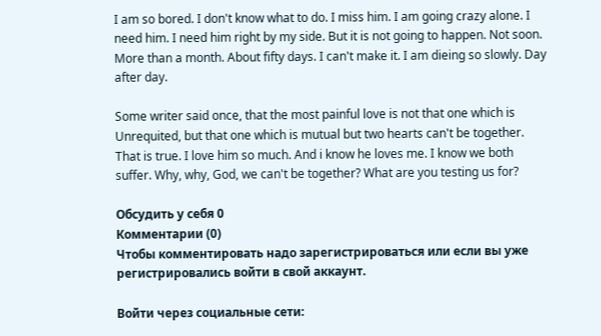I am so bored. I don't know what to do. I miss him. I am going crazy alone. I need him. I need him right by my side. But it is not going to happen. Not soon. More than a month. About fifty days. I can't make it. I am dieing so slowly. Day after day.

Some writer said once, that the most painful love is not that one which is Unrequited, but that one which is mutual but two hearts can't be together. That is true. I love him so much. And i know he loves me. I know we both suffer. Why, why, God, we can't be together? What are you testing us for?

Обсудить у себя 0
Комментарии (0)
Чтобы комментировать надо зарегистрироваться или если вы уже регистрировались войти в свой аккаунт.

Войти через социальные сети: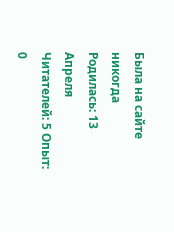Была на сайте никогда
Родилась: 13 Апреля
Читателей: 5 Опыт: 0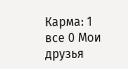Карма: 1
все 0 Мои друзья